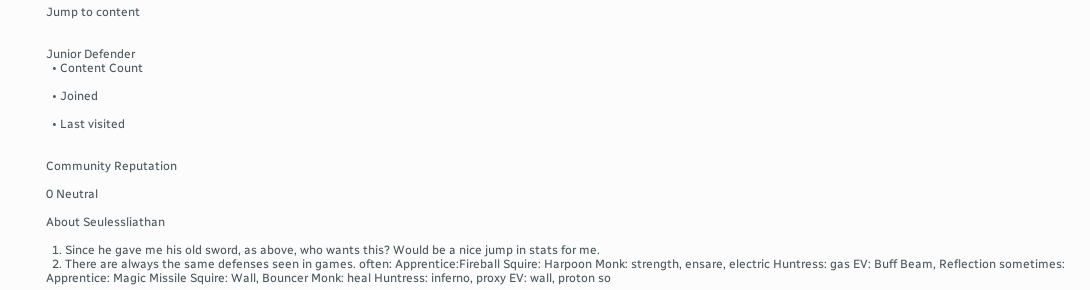Jump to content


Junior Defender
  • Content Count

  • Joined

  • Last visited


Community Reputation

0 Neutral

About Seulessliathan

  1. Since he gave me his old sword, as above, who wants this? Would be a nice jump in stats for me.
  2. There are always the same defenses seen in games. often: Apprentice:Fireball Squire: Harpoon Monk: strength, ensare, electric Huntress: gas EV: Buff Beam, Reflection sometimes: Apprentice: Magic Missile Squire: Wall, Bouncer Monk: heal Huntress: inferno, proxy EV: wall, proton so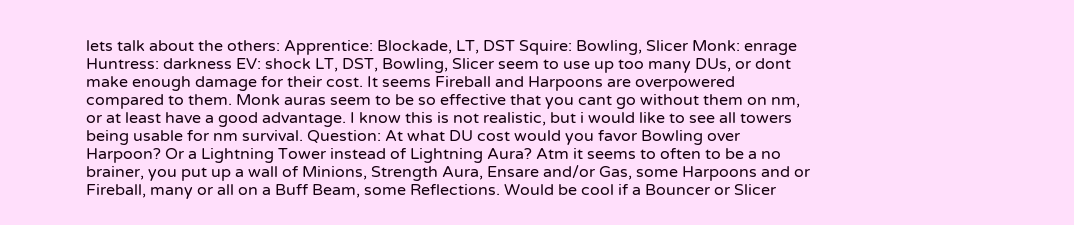lets talk about the others: Apprentice: Blockade, LT, DST Squire: Bowling, Slicer Monk: enrage Huntress: darkness EV: shock LT, DST, Bowling, Slicer seem to use up too many DUs, or dont make enough damage for their cost. It seems Fireball and Harpoons are overpowered compared to them. Monk auras seem to be so effective that you cant go without them on nm, or at least have a good advantage. I know this is not realistic, but i would like to see all towers being usable for nm survival. Question: At what DU cost would you favor Bowling over Harpoon? Or a Lightning Tower instead of Lightning Aura? Atm it seems to often to be a no brainer, you put up a wall of Minions, Strength Aura, Ensare and/or Gas, some Harpoons and or Fireball, many or all on a Buff Beam, some Reflections. Would be cool if a Bouncer or Slicer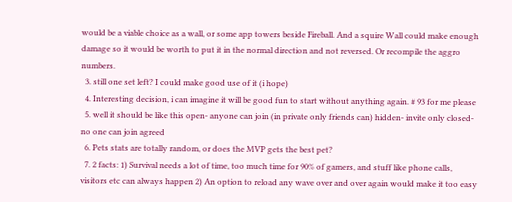would be a viable choice as a wall, or some app towers beside Fireball. And a squire Wall could make enough damage so it would be worth to put it in the normal direction and not reversed. Or recompile the aggro numbers.
  3. still one set left? I could make good use of it (i hope)
  4. Interesting decision, i can imagine it will be good fun to start without anything again. # 93 for me please
  5. well it should be like this open- anyone can join (in private only friends can) hidden- invite only closed- no one can join agreed
  6. Pets stats are totally random, or does the MVP gets the best pet?
  7. 2 facts: 1) Survival needs a lot of time, too much time for 90% of gamers, and stuff like phone calls, visitors etc can always happen 2) An option to reload any wave over and over again would make it too easy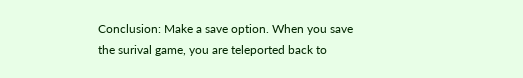Conclusion: Make a save option. When you save the surival game, you are teleported back to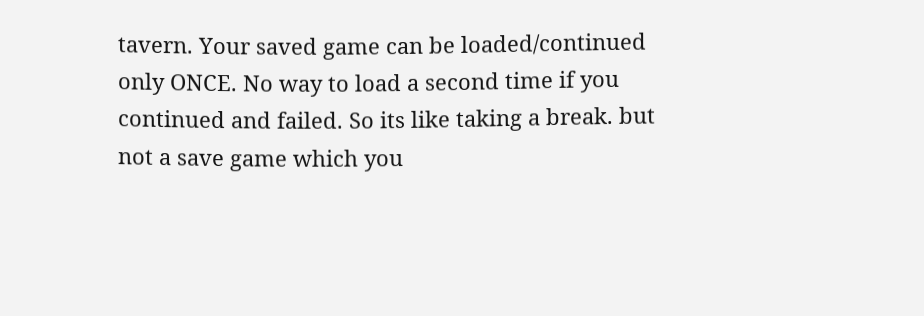tavern. Your saved game can be loaded/continued only ONCE. No way to load a second time if you continued and failed. So its like taking a break. but not a save game which you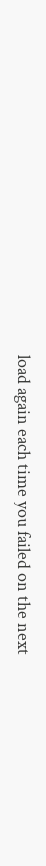load again each time you failed on the next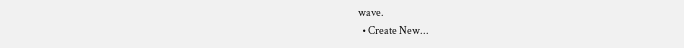wave.
  • Create New...